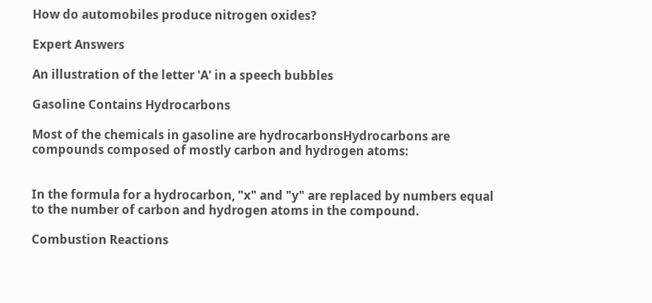How do automobiles produce nitrogen oxides?

Expert Answers

An illustration of the letter 'A' in a speech bubbles

Gasoline Contains Hydrocarbons

Most of the chemicals in gasoline are hydrocarbonsHydrocarbons are compounds composed of mostly carbon and hydrogen atoms:


In the formula for a hydrocarbon, "x" and "y" are replaced by numbers equal to the number of carbon and hydrogen atoms in the compound.

Combustion Reactions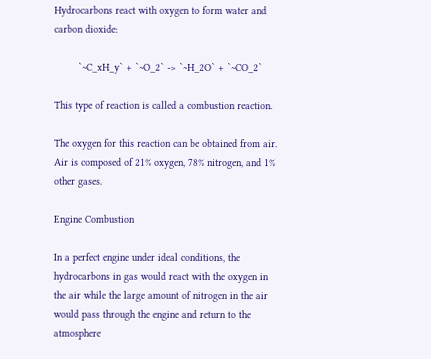Hydrocarbons react with oxygen to form water and carbon dioxide:

        `~C_xH_y` + `~O_2` -> `~H_2O` + `~CO_2`

This type of reaction is called a combustion reaction.

The oxygen for this reaction can be obtained from air. Air is composed of 21% oxygen, 78% nitrogen, and 1% other gases.

Engine Combustion

In a perfect engine under ideal conditions, the hydrocarbons in gas would react with the oxygen in the air while the large amount of nitrogen in the air would pass through the engine and return to the atmosphere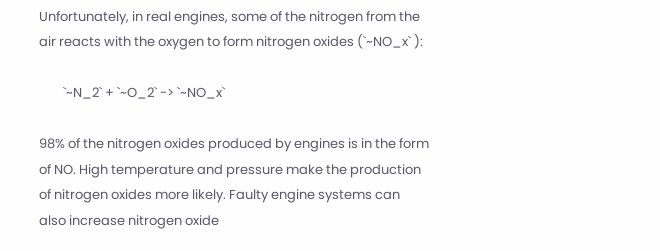Unfortunately, in real engines, some of the nitrogen from the air reacts with the oxygen to form nitrogen oxides (`~NO_x` ):

        `~N_2` + `~O_2` -> `~NO_x`

98% of the nitrogen oxides produced by engines is in the form of NO. High temperature and pressure make the production of nitrogen oxides more likely. Faulty engine systems can also increase nitrogen oxide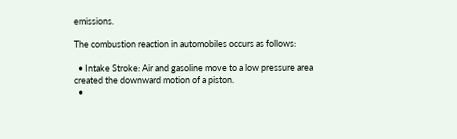emissions.

The combustion reaction in automobiles occurs as follows:

  • Intake Stroke: Air and gasoline move to a low pressure area created the downward motion of a piston.
  •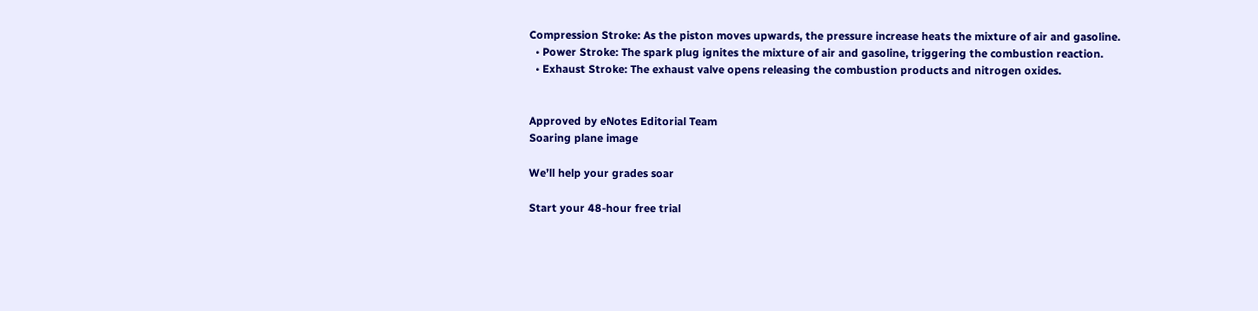Compression Stroke: As the piston moves upwards, the pressure increase heats the mixture of air and gasoline.
  • Power Stroke: The spark plug ignites the mixture of air and gasoline, triggering the combustion reaction.
  • Exhaust Stroke: The exhaust valve opens releasing the combustion products and nitrogen oxides.


Approved by eNotes Editorial Team
Soaring plane image

We’ll help your grades soar

Start your 48-hour free trial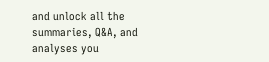and unlock all the summaries, Q&A, and analyses you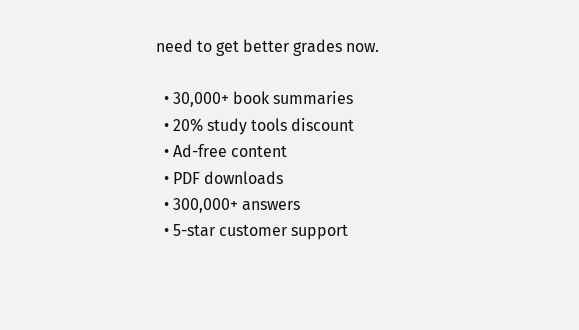need to get better grades now.

  • 30,000+ book summaries
  • 20% study tools discount
  • Ad-free content
  • PDF downloads
  • 300,000+ answers
  • 5-star customer support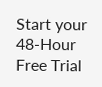Start your 48-Hour Free Trial